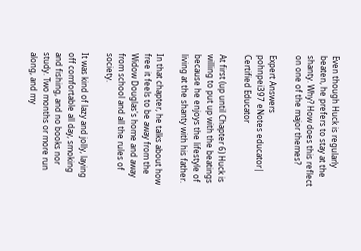Even though Huck is regularly beaten, he prefers to stay at the shanty. Why? How does this reflect on one of the major themes?

Expert Answers
pohnpei397 eNotes educator| Certified Educator

At first (up until Chapter 6) Huck is willing to put up with the beatings because he enjoys the lifestyle of living at the shanty with his father.

In that chapter, he talks about how free it feels to be away from the Widow Douglas's home and away from school and all the rules of society.

It was kind of lazy and jolly, laying off comfortable all day, smoking and fishing, and no books nor study. Two months or more run along, and my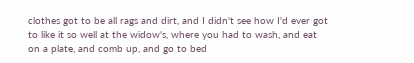clothes got to be all rags and dirt, and I didn't see how I'd ever got to like it so well at the widow's, where you had to wash, and eat on a plate, and comb up, and go to bed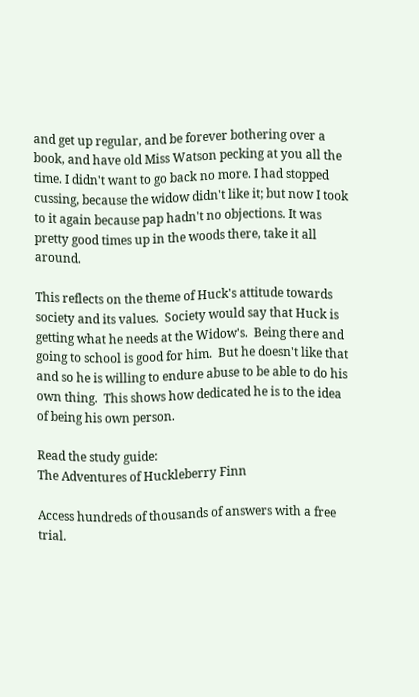and get up regular, and be forever bothering over a book, and have old Miss Watson pecking at you all the time. I didn't want to go back no more. I had stopped cussing, because the widow didn't like it; but now I took to it again because pap hadn't no objections. It was pretty good times up in the woods there, take it all around.

This reflects on the theme of Huck's attitude towards society and its values.  Society would say that Huck is getting what he needs at the Widow's.  Being there and going to school is good for him.  But he doesn't like that and so he is willing to endure abuse to be able to do his own thing.  This shows how dedicated he is to the idea of being his own person.

Read the study guide:
The Adventures of Huckleberry Finn

Access hundreds of thousands of answers with a free trial.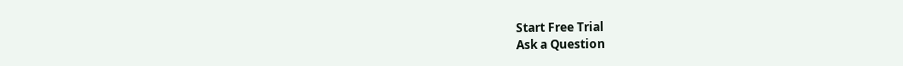Start Free Trial
Ask a Question